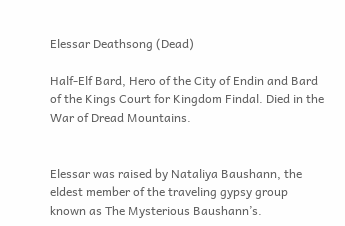Elessar Deathsong (Dead)

Half-Elf Bard, Hero of the City of Endin and Bard of the Kings Court for Kingdom Findal. Died in the War of Dread Mountains.


Elessar was raised by Nataliya Baushann, the eldest member of the traveling gypsy group known as The Mysterious Baushann’s.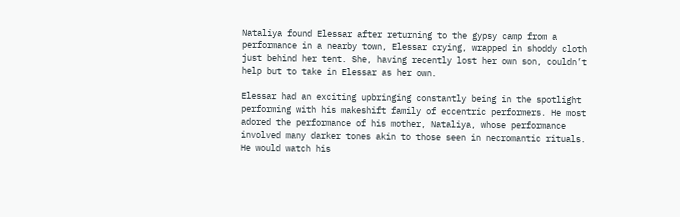Nataliya found Elessar after returning to the gypsy camp from a performance in a nearby town, Elessar crying, wrapped in shoddy cloth just behind her tent. She, having recently lost her own son, couldn’t help but to take in Elessar as her own.

Elessar had an exciting upbringing constantly being in the spotlight performing with his makeshift family of eccentric performers. He most adored the performance of his mother, Nataliya, whose performance involved many darker tones akin to those seen in necromantic rituals. He would watch his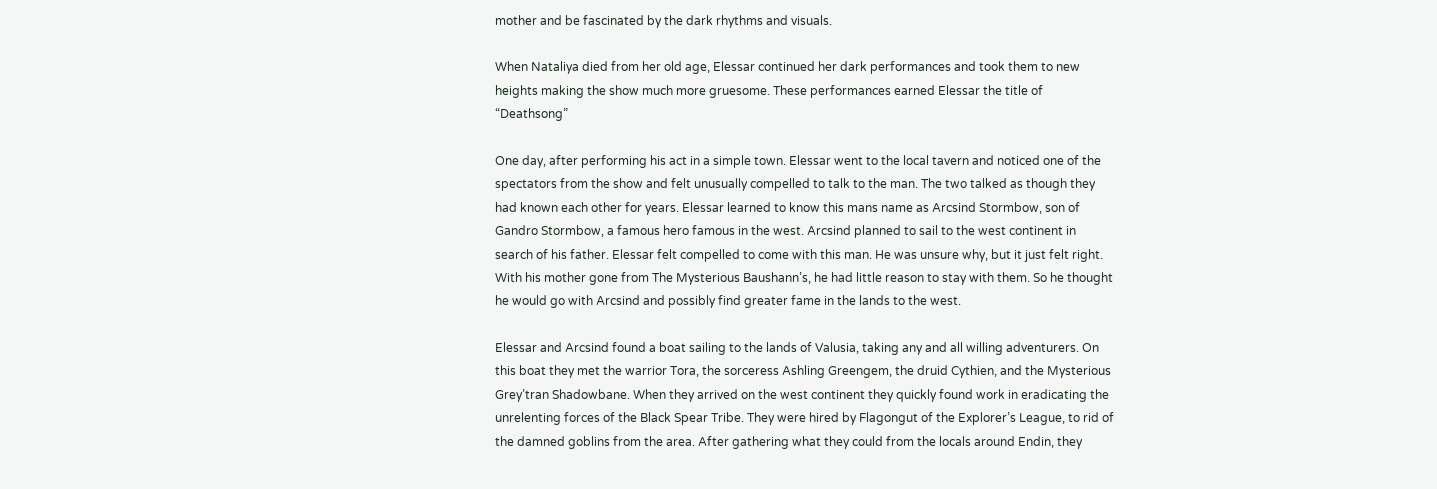mother and be fascinated by the dark rhythms and visuals.

When Nataliya died from her old age, Elessar continued her dark performances and took them to new heights making the show much more gruesome. These performances earned Elessar the title of “Deathsong”

One day, after performing his act in a simple town. Elessar went to the local tavern and noticed one of the spectators from the show and felt unusually compelled to talk to the man. The two talked as though they had known each other for years. Elessar learned to know this mans name as Arcsind Stormbow, son of Gandro Stormbow, a famous hero famous in the west. Arcsind planned to sail to the west continent in search of his father. Elessar felt compelled to come with this man. He was unsure why, but it just felt right. With his mother gone from The Mysterious Baushann’s, he had little reason to stay with them. So he thought he would go with Arcsind and possibly find greater fame in the lands to the west.

Elessar and Arcsind found a boat sailing to the lands of Valusia, taking any and all willing adventurers. On this boat they met the warrior Tora, the sorceress Ashling Greengem, the druid Cythien, and the Mysterious Grey’tran Shadowbane. When they arrived on the west continent they quickly found work in eradicating the unrelenting forces of the Black Spear Tribe. They were hired by Flagongut of the Explorer’s League, to rid of the damned goblins from the area. After gathering what they could from the locals around Endin, they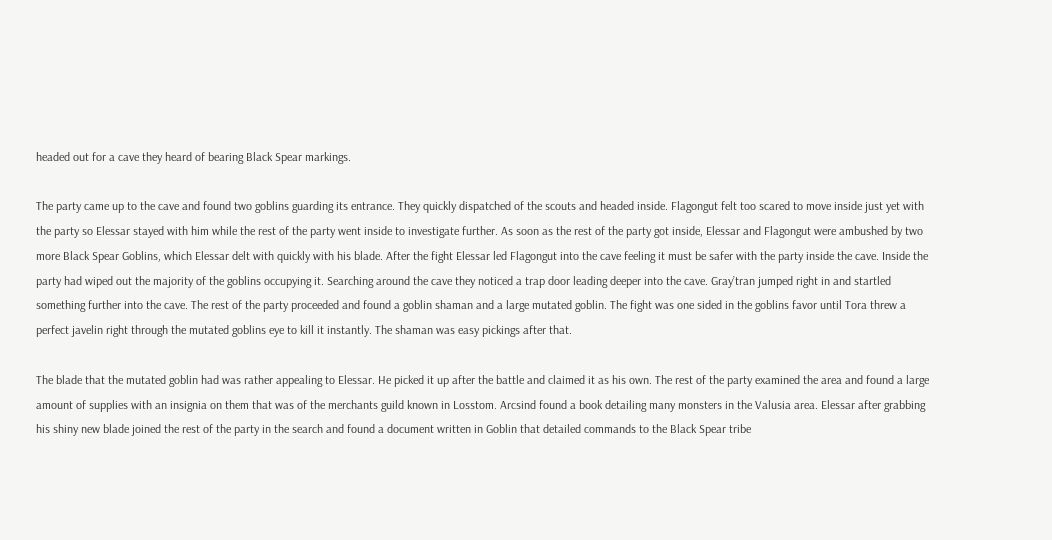headed out for a cave they heard of bearing Black Spear markings.

The party came up to the cave and found two goblins guarding its entrance. They quickly dispatched of the scouts and headed inside. Flagongut felt too scared to move inside just yet with the party so Elessar stayed with him while the rest of the party went inside to investigate further. As soon as the rest of the party got inside, Elessar and Flagongut were ambushed by two more Black Spear Goblins, which Elessar delt with quickly with his blade. After the fight Elessar led Flagongut into the cave feeling it must be safer with the party inside the cave. Inside the party had wiped out the majority of the goblins occupying it. Searching around the cave they noticed a trap door leading deeper into the cave. Gray’tran jumped right in and startled something further into the cave. The rest of the party proceeded and found a goblin shaman and a large mutated goblin. The fight was one sided in the goblins favor until Tora threw a perfect javelin right through the mutated goblins eye to kill it instantly. The shaman was easy pickings after that.

The blade that the mutated goblin had was rather appealing to Elessar. He picked it up after the battle and claimed it as his own. The rest of the party examined the area and found a large amount of supplies with an insignia on them that was of the merchants guild known in Losstom. Arcsind found a book detailing many monsters in the Valusia area. Elessar after grabbing his shiny new blade joined the rest of the party in the search and found a document written in Goblin that detailed commands to the Black Spear tribe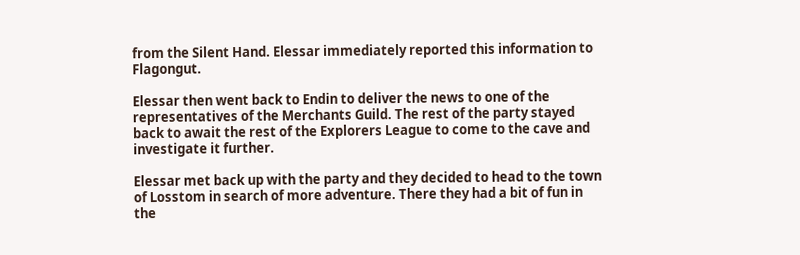from the Silent Hand. Elessar immediately reported this information to Flagongut.

Elessar then went back to Endin to deliver the news to one of the representatives of the Merchants Guild. The rest of the party stayed back to await the rest of the Explorers League to come to the cave and investigate it further.

Elessar met back up with the party and they decided to head to the town of Losstom in search of more adventure. There they had a bit of fun in the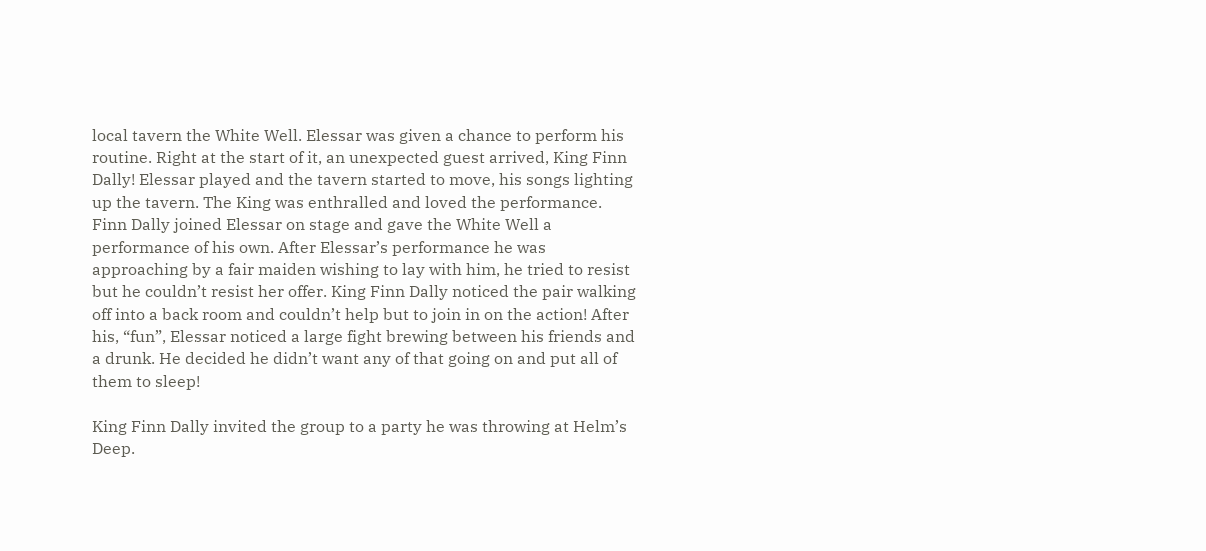local tavern the White Well. Elessar was given a chance to perform his routine. Right at the start of it, an unexpected guest arrived, King Finn Dally! Elessar played and the tavern started to move, his songs lighting up the tavern. The King was enthralled and loved the performance. Finn Dally joined Elessar on stage and gave the White Well a performance of his own. After Elessar’s performance he was approaching by a fair maiden wishing to lay with him, he tried to resist but he couldn’t resist her offer. King Finn Dally noticed the pair walking off into a back room and couldn’t help but to join in on the action! After his, “fun”, Elessar noticed a large fight brewing between his friends and a drunk. He decided he didn’t want any of that going on and put all of them to sleep!

King Finn Dally invited the group to a party he was throwing at Helm’s Deep.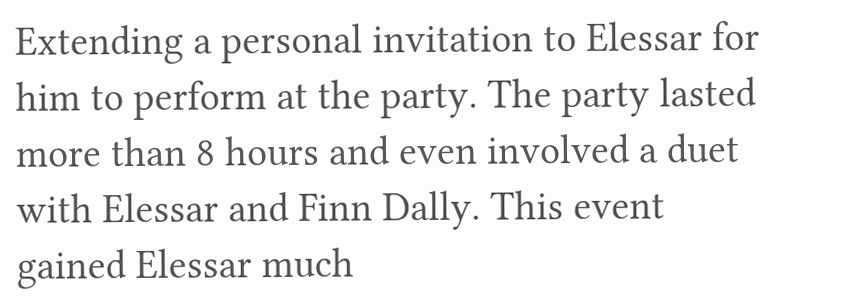Extending a personal invitation to Elessar for him to perform at the party. The party lasted more than 8 hours and even involved a duet with Elessar and Finn Dally. This event gained Elessar much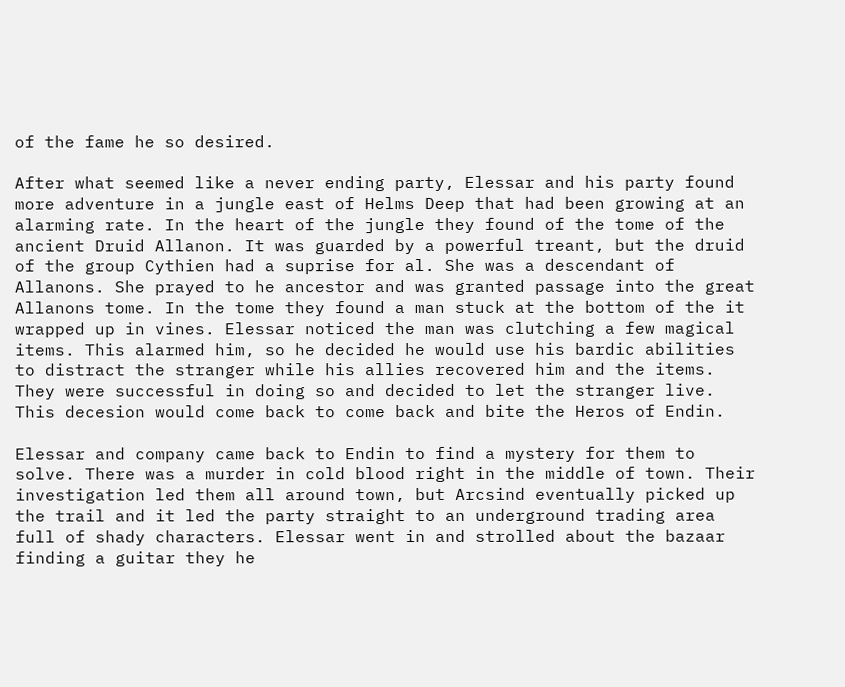of the fame he so desired.

After what seemed like a never ending party, Elessar and his party found more adventure in a jungle east of Helms Deep that had been growing at an alarming rate. In the heart of the jungle they found of the tome of the ancient Druid Allanon. It was guarded by a powerful treant, but the druid of the group Cythien had a suprise for al. She was a descendant of Allanons. She prayed to he ancestor and was granted passage into the great Allanons tome. In the tome they found a man stuck at the bottom of the it wrapped up in vines. Elessar noticed the man was clutching a few magical items. This alarmed him, so he decided he would use his bardic abilities to distract the stranger while his allies recovered him and the items. They were successful in doing so and decided to let the stranger live. This decesion would come back to come back and bite the Heros of Endin.

Elessar and company came back to Endin to find a mystery for them to solve. There was a murder in cold blood right in the middle of town. Their investigation led them all around town, but Arcsind eventually picked up the trail and it led the party straight to an underground trading area full of shady characters. Elessar went in and strolled about the bazaar finding a guitar they he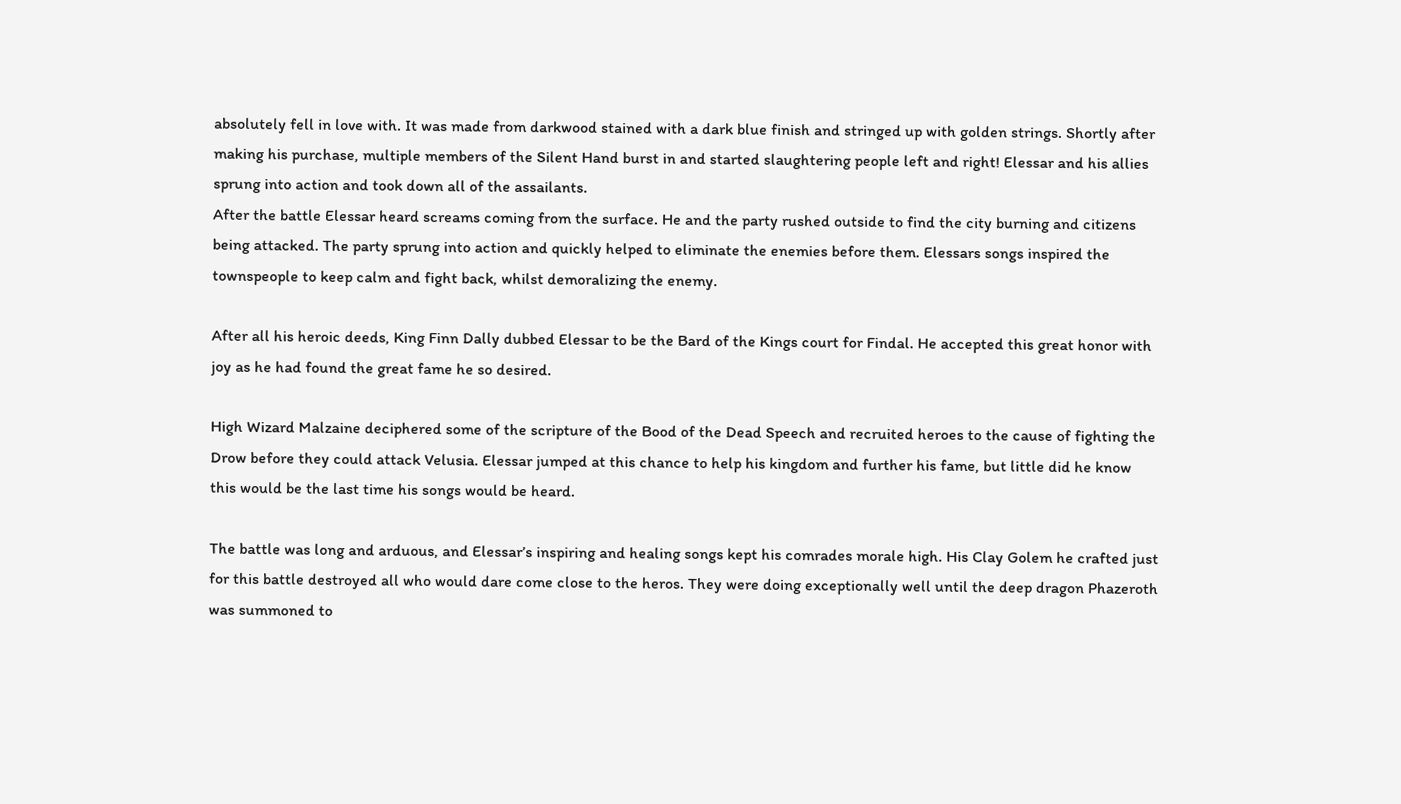absolutely fell in love with. It was made from darkwood stained with a dark blue finish and stringed up with golden strings. Shortly after making his purchase, multiple members of the Silent Hand burst in and started slaughtering people left and right! Elessar and his allies sprung into action and took down all of the assailants.
After the battle Elessar heard screams coming from the surface. He and the party rushed outside to find the city burning and citizens being attacked. The party sprung into action and quickly helped to eliminate the enemies before them. Elessars songs inspired the townspeople to keep calm and fight back, whilst demoralizing the enemy.

After all his heroic deeds, King Finn Dally dubbed Elessar to be the Bard of the Kings court for Findal. He accepted this great honor with joy as he had found the great fame he so desired.

High Wizard Malzaine deciphered some of the scripture of the Bood of the Dead Speech and recruited heroes to the cause of fighting the Drow before they could attack Velusia. Elessar jumped at this chance to help his kingdom and further his fame, but little did he know this would be the last time his songs would be heard.

The battle was long and arduous, and Elessar’s inspiring and healing songs kept his comrades morale high. His Clay Golem he crafted just for this battle destroyed all who would dare come close to the heros. They were doing exceptionally well until the deep dragon Phazeroth was summoned to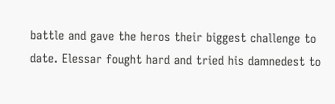battle and gave the heros their biggest challenge to date. Elessar fought hard and tried his damnedest to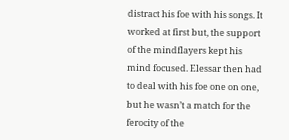distract his foe with his songs. It worked at first but, the support of the mindflayers kept his mind focused. Elessar then had to deal with his foe one on one, but he wasn’t a match for the ferocity of the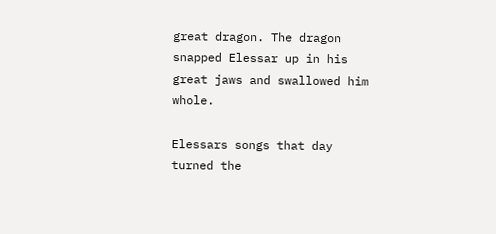great dragon. The dragon snapped Elessar up in his great jaws and swallowed him whole.

Elessars songs that day turned the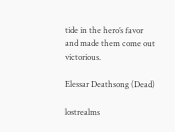tide in the hero’s favor and made them come out victorious.

Elessar Deathsong (Dead)

lostrealms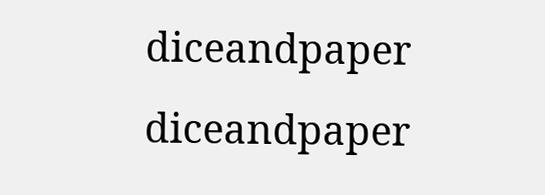diceandpaper diceandpaper